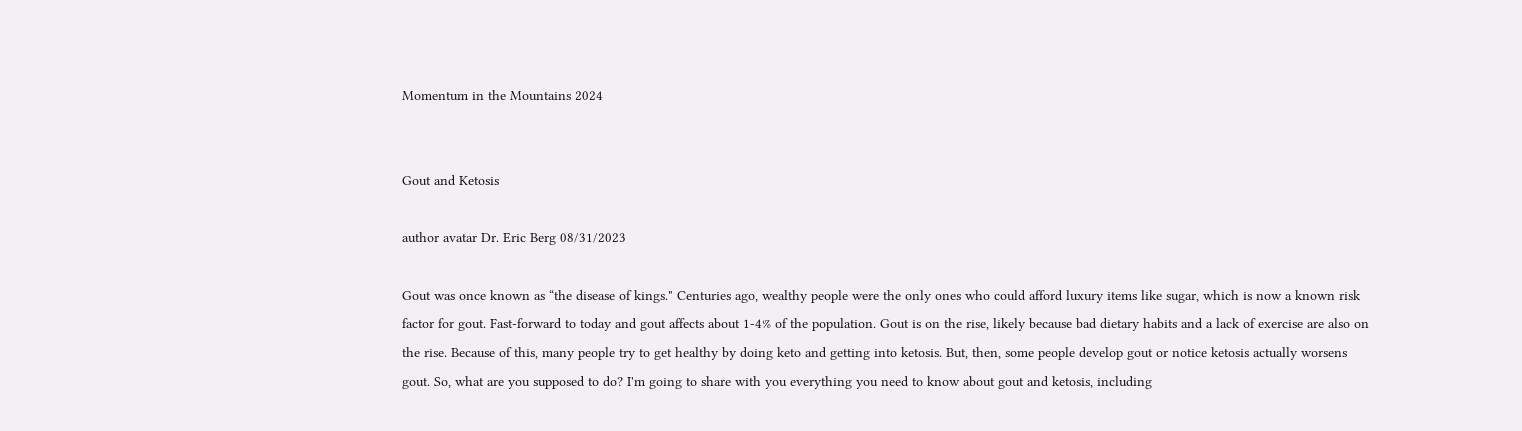Momentum in the Mountains 2024


Gout and Ketosis

author avatar Dr. Eric Berg 08/31/2023

Gout was once known as “the disease of kings." Centuries ago, wealthy people were the only ones who could afford luxury items like sugar, which is now a known risk factor for gout. Fast-forward to today and gout affects about 1-4% of the population. Gout is on the rise, likely because bad dietary habits and a lack of exercise are also on the rise. Because of this, many people try to get healthy by doing keto and getting into ketosis. But, then, some people develop gout or notice ketosis actually worsens gout. So, what are you supposed to do? I'm going to share with you everything you need to know about gout and ketosis, including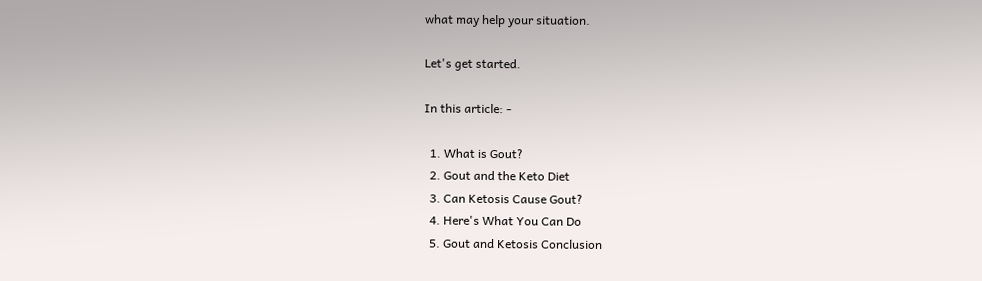what may help your situation.

Let's get started.

In this article: -

  1. What is Gout?
  2. Gout and the Keto Diet
  3. Can Ketosis Cause Gout?
  4. Here's What You Can Do
  5. Gout and Ketosis Conclusion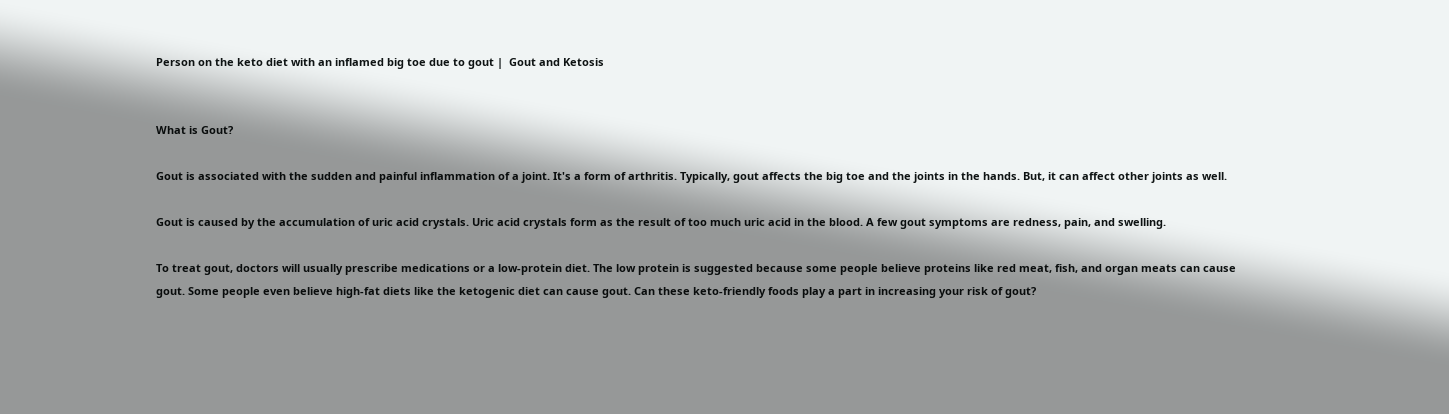Person on the keto diet with an inflamed big toe due to gout |  Gout and Ketosis


What is Gout?

Gout is associated with the sudden and painful inflammation of a joint. It's a form of arthritis. Typically, gout affects the big toe and the joints in the hands. But, it can affect other joints as well.

Gout is caused by the accumulation of uric acid crystals. Uric acid crystals form as the result of too much uric acid in the blood. A few gout symptoms are redness, pain, and swelling.

To treat gout, doctors will usually prescribe medications or a low-protein diet. The low protein is suggested because some people believe proteins like red meat, fish, and organ meats can cause gout. Some people even believe high-fat diets like the ketogenic diet can cause gout. Can these keto-friendly foods play a part in increasing your risk of gout?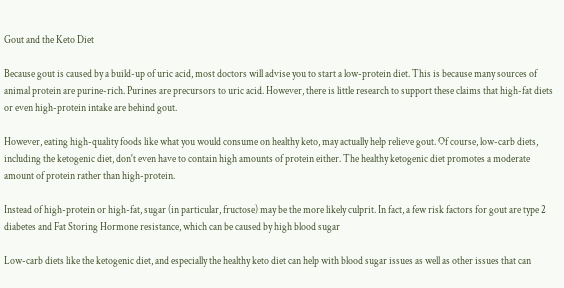Gout and the Keto Diet

Because gout is caused by a build-up of uric acid, most doctors will advise you to start a low-protein diet. This is because many sources of animal protein are purine-rich. Purines are precursors to uric acid. However, there is little research to support these claims that high-fat diets or even high-protein intake are behind gout.

However, eating high-quality foods like what you would consume on healthy keto, may actually help relieve gout. Of course, low-carb diets, including the ketogenic diet, don't even have to contain high amounts of protein either. The healthy ketogenic diet promotes a moderate amount of protein rather than high-protein.

Instead of high-protein or high-fat, sugar (in particular, fructose) may be the more likely culprit. In fact, a few risk factors for gout are type 2 diabetes and Fat Storing Hormone resistance, which can be caused by high blood sugar

Low-carb diets like the ketogenic diet, and especially the healthy keto diet can help with blood sugar issues as well as other issues that can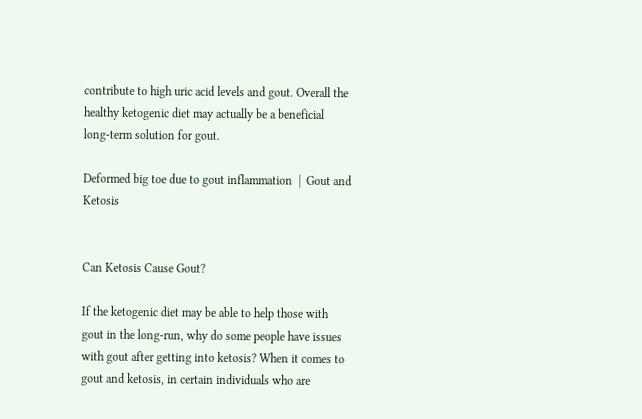contribute to high uric acid levels and gout. Overall the healthy ketogenic diet may actually be a beneficial long-term solution for gout.

Deformed big toe due to gout inflammation  |  Gout and Ketosis


Can Ketosis Cause Gout?

If the ketogenic diet may be able to help those with gout in the long-run, why do some people have issues with gout after getting into ketosis? When it comes to gout and ketosis, in certain individuals who are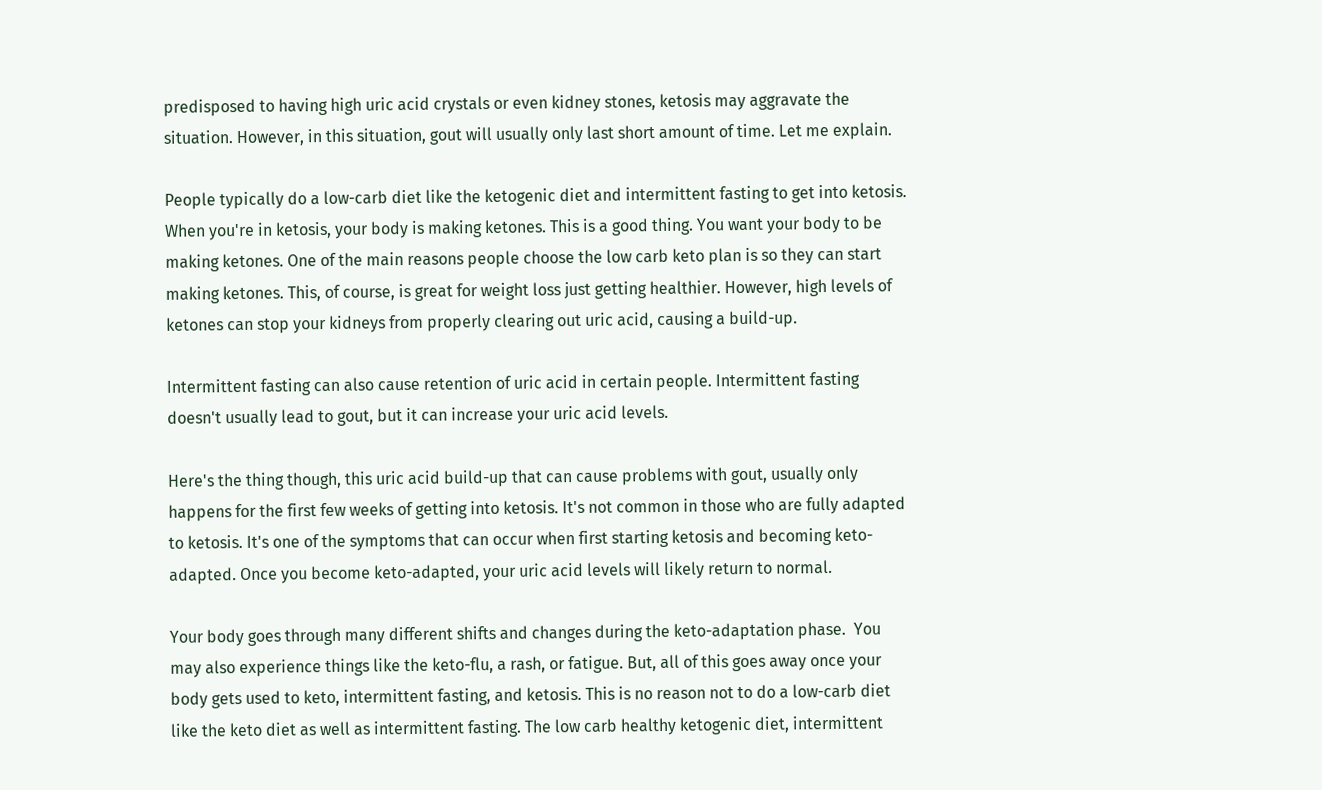predisposed to having high uric acid crystals or even kidney stones, ketosis may aggravate the situation. However, in this situation, gout will usually only last short amount of time. Let me explain.

People typically do a low-carb diet like the ketogenic diet and intermittent fasting to get into ketosis. When you're in ketosis, your body is making ketones. This is a good thing. You want your body to be making ketones. One of the main reasons people choose the low carb keto plan is so they can start making ketones. This, of course, is great for weight loss just getting healthier. However, high levels of ketones can stop your kidneys from properly clearing out uric acid, causing a build-up.

Intermittent fasting can also cause retention of uric acid in certain people. Intermittent fasting doesn't usually lead to gout, but it can increase your uric acid levels.

Here's the thing though, this uric acid build-up that can cause problems with gout, usually only happens for the first few weeks of getting into ketosis. It's not common in those who are fully adapted to ketosis. It's one of the symptoms that can occur when first starting ketosis and becoming keto-adapted. Once you become keto-adapted, your uric acid levels will likely return to normal.

Your body goes through many different shifts and changes during the keto-adaptation phase.  You may also experience things like the keto-flu, a rash, or fatigue. But, all of this goes away once your body gets used to keto, intermittent fasting, and ketosis. This is no reason not to do a low-carb diet like the keto diet as well as intermittent fasting. The low carb healthy ketogenic diet, intermittent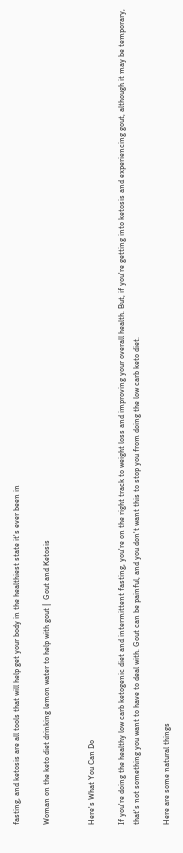fasting, and ketosis are all tools that will help get your body in the healthiest state it's ever been in

Woman on the keto diet drinking lemon water to help with gout |  Gout and Ketosis


Here's What You Can Do

If you're doing the healthy low carb ketogenic diet and intermittent fasting, you're on the right track to weight loss and improving your overall health. But, if you're getting into ketosis and experiencing gout, although it may be temporary, that's not something you want to have to deal with. Gout can be painful, and you don't want this to stop you from doing the low carb keto diet.

Here are some natural things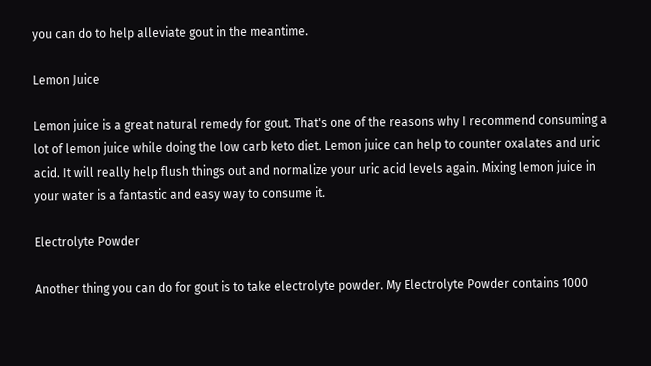you can do to help alleviate gout in the meantime.

Lemon Juice

Lemon juice is a great natural remedy for gout. That's one of the reasons why I recommend consuming a lot of lemon juice while doing the low carb keto diet. Lemon juice can help to counter oxalates and uric acid. It will really help flush things out and normalize your uric acid levels again. Mixing lemon juice in your water is a fantastic and easy way to consume it.

Electrolyte Powder

Another thing you can do for gout is to take electrolyte powder. My Electrolyte Powder contains 1000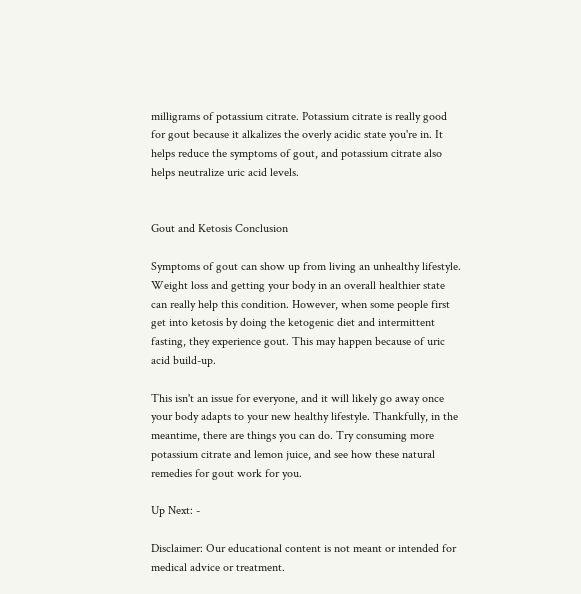milligrams of potassium citrate. Potassium citrate is really good for gout because it alkalizes the overly acidic state you're in. It helps reduce the symptoms of gout, and potassium citrate also helps neutralize uric acid levels.


Gout and Ketosis Conclusion

Symptoms of gout can show up from living an unhealthy lifestyle. Weight loss and getting your body in an overall healthier state can really help this condition. However, when some people first get into ketosis by doing the ketogenic diet and intermittent fasting, they experience gout. This may happen because of uric acid build-up.

This isn't an issue for everyone, and it will likely go away once your body adapts to your new healthy lifestyle. Thankfully, in the meantime, there are things you can do. Try consuming more potassium citrate and lemon juice, and see how these natural remedies for gout work for you.

Up Next: -

Disclaimer: Our educational content is not meant or intended for medical advice or treatment.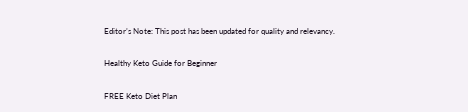Editor’s Note: This post has been updated for quality and relevancy.

Healthy Keto Guide for Beginner

FREE Keto Diet Plan